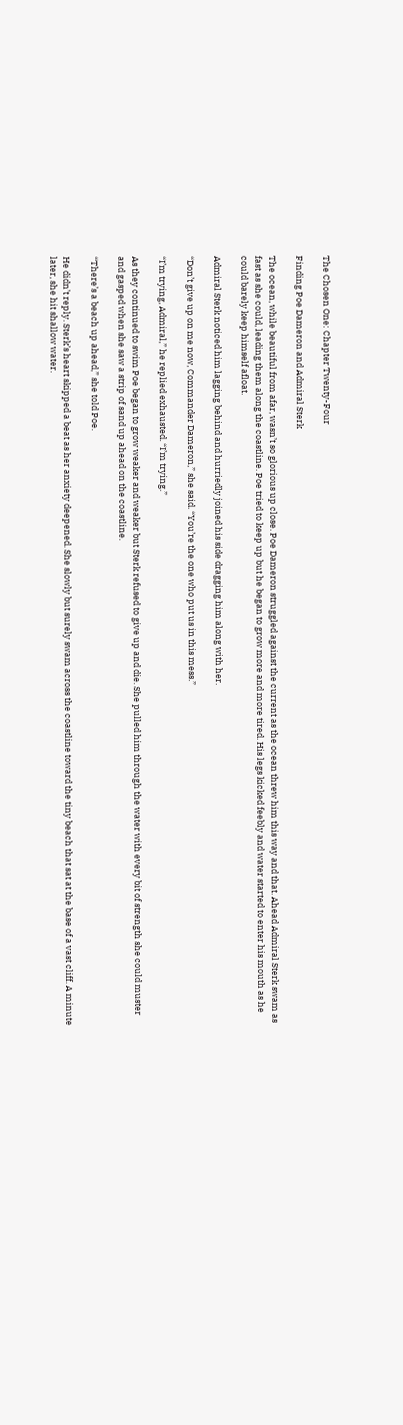The Chosen One: Chapter Twenty-Four

Finding Poe Dameron and Admiral Sterk

The ocean, while beautiful from afar, wasn’t so glorious up close. Poe Dameron struggled against the current as the ocean threw him this way and that. Ahead Admiral Sterk swam as fast as she could, leading them along the coastline. Poe tried to keep up but he began to grow more and more tired. His legs kicked feebly and water started to enter his mouth as he could barely keep himself afloat.

Admiral Sterk noticed him lagging behind and hurriedly joined his side dragging him along with her.

“Don’t give up on me now, Commander Dameron,” she said. “You’re the one who put us in this mess.”

“I’m trying, Admiral,” he replied exhausted. “I’m trying.”

As they continued to swim Poe began to grow weaker and weaker but Sterk refused to give up and die. She pulled him through the water with every bit of strength she could muster and gasped when she saw a strip of sand up ahead on the coastline.

“There’s a beach up ahead,” she told Poe.

He didn’t reply. Sterk’s heart skipped a beat as her anxiety deepened. She slowly but surely swam across the coastline toward the tiny beach that sat at the base of a vast cliff. A minute later, she hit shallow water.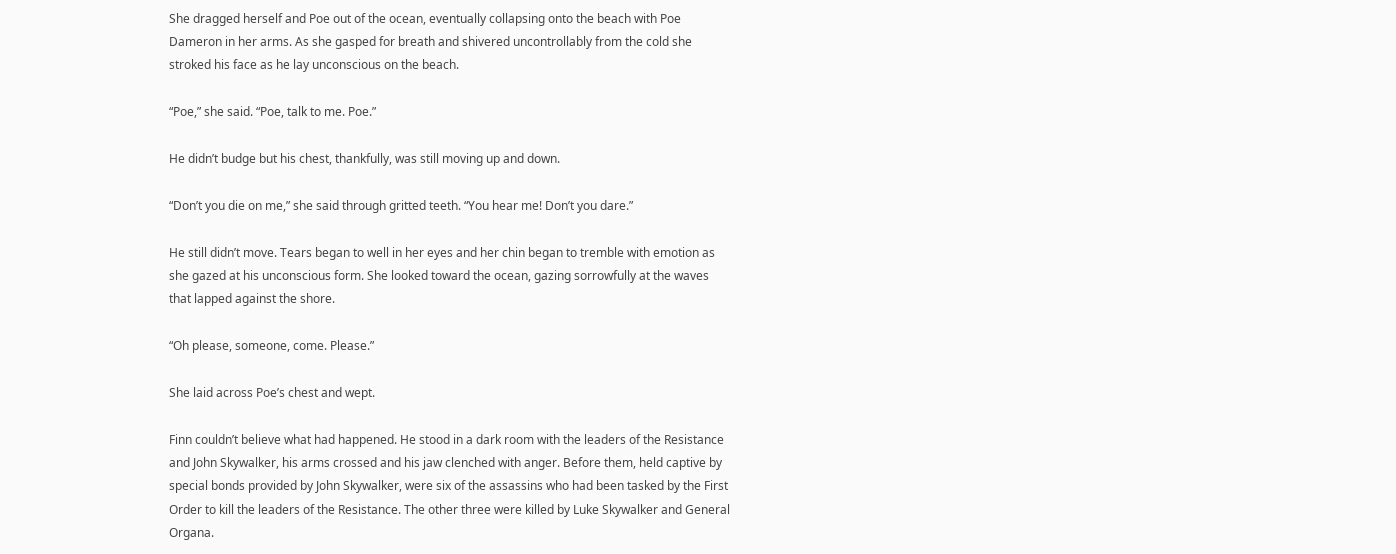She dragged herself and Poe out of the ocean, eventually collapsing onto the beach with Poe Dameron in her arms. As she gasped for breath and shivered uncontrollably from the cold she stroked his face as he lay unconscious on the beach.

“Poe,” she said. “Poe, talk to me. Poe.”

He didn’t budge but his chest, thankfully, was still moving up and down.

“Don’t you die on me,” she said through gritted teeth. “You hear me! Don’t you dare.”

He still didn’t move. Tears began to well in her eyes and her chin began to tremble with emotion as she gazed at his unconscious form. She looked toward the ocean, gazing sorrowfully at the waves that lapped against the shore.

“Oh please, someone, come. Please.”

She laid across Poe’s chest and wept.

Finn couldn’t believe what had happened. He stood in a dark room with the leaders of the Resistance and John Skywalker, his arms crossed and his jaw clenched with anger. Before them, held captive by special bonds provided by John Skywalker, were six of the assassins who had been tasked by the First Order to kill the leaders of the Resistance. The other three were killed by Luke Skywalker and General Organa.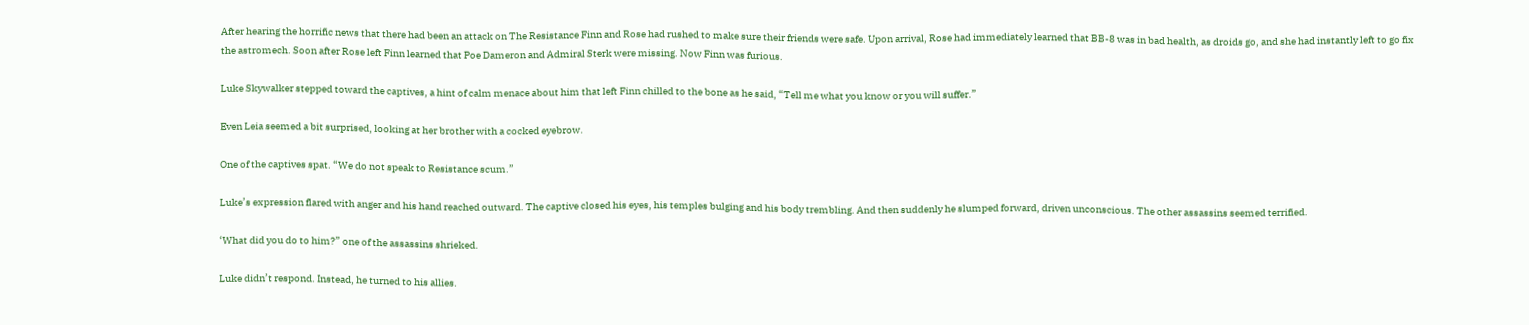After hearing the horrific news that there had been an attack on The Resistance Finn and Rose had rushed to make sure their friends were safe. Upon arrival, Rose had immediately learned that BB-8 was in bad health, as droids go, and she had instantly left to go fix the astromech. Soon after Rose left Finn learned that Poe Dameron and Admiral Sterk were missing. Now Finn was furious.

Luke Skywalker stepped toward the captives, a hint of calm menace about him that left Finn chilled to the bone as he said, “Tell me what you know or you will suffer.”

Even Leia seemed a bit surprised, looking at her brother with a cocked eyebrow.

One of the captives spat. “We do not speak to Resistance scum.”

Luke’s expression flared with anger and his hand reached outward. The captive closed his eyes, his temples bulging and his body trembling. And then suddenly he slumped forward, driven unconscious. The other assassins seemed terrified.

‘What did you do to him?” one of the assassins shrieked.

Luke didn’t respond. Instead, he turned to his allies.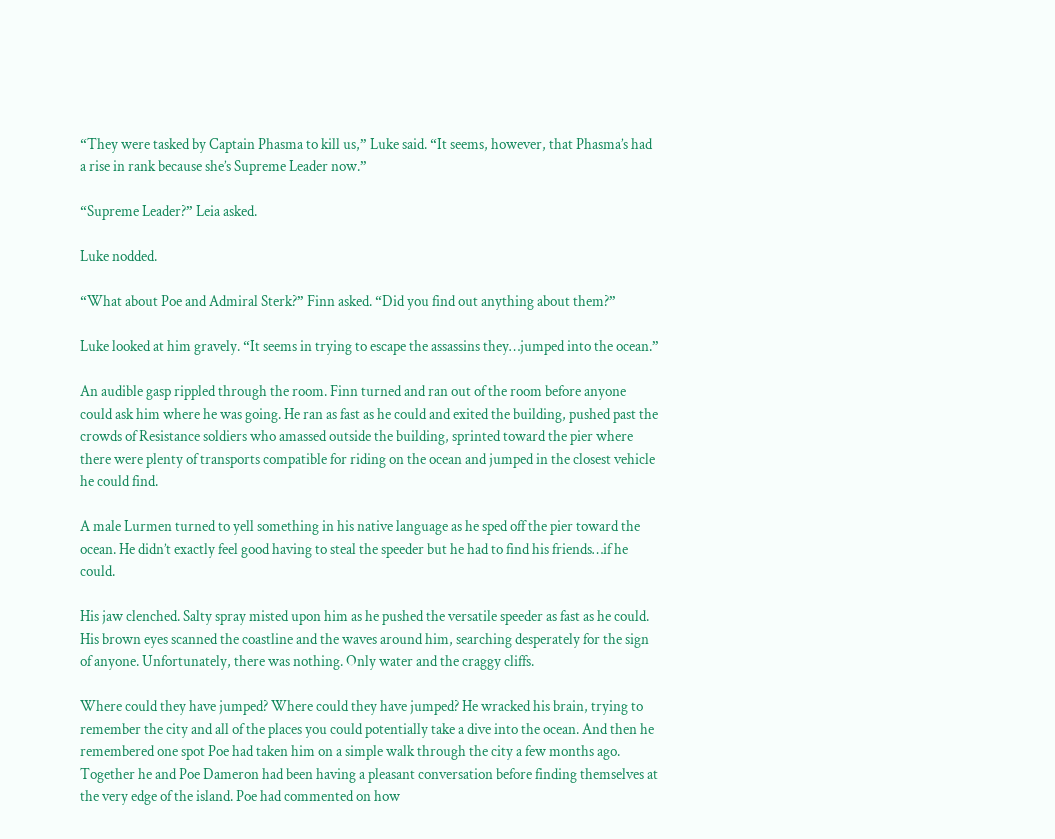“They were tasked by Captain Phasma to kill us,” Luke said. “It seems, however, that Phasma’s had a rise in rank because she’s Supreme Leader now.”

“Supreme Leader?” Leia asked.

Luke nodded.

“What about Poe and Admiral Sterk?” Finn asked. “Did you find out anything about them?”

Luke looked at him gravely. “It seems in trying to escape the assassins they…jumped into the ocean.”

An audible gasp rippled through the room. Finn turned and ran out of the room before anyone could ask him where he was going. He ran as fast as he could and exited the building, pushed past the crowds of Resistance soldiers who amassed outside the building, sprinted toward the pier where there were plenty of transports compatible for riding on the ocean and jumped in the closest vehicle he could find.

A male Lurmen turned to yell something in his native language as he sped off the pier toward the ocean. He didn’t exactly feel good having to steal the speeder but he had to find his friends…if he could.

His jaw clenched. Salty spray misted upon him as he pushed the versatile speeder as fast as he could. His brown eyes scanned the coastline and the waves around him, searching desperately for the sign of anyone. Unfortunately, there was nothing. Only water and the craggy cliffs.

Where could they have jumped? Where could they have jumped? He wracked his brain, trying to remember the city and all of the places you could potentially take a dive into the ocean. And then he remembered one spot Poe had taken him on a simple walk through the city a few months ago. Together he and Poe Dameron had been having a pleasant conversation before finding themselves at the very edge of the island. Poe had commented on how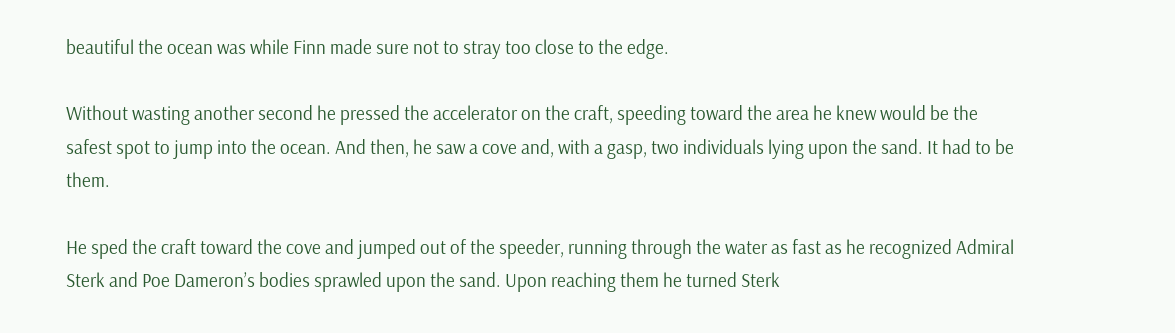beautiful the ocean was while Finn made sure not to stray too close to the edge.

Without wasting another second he pressed the accelerator on the craft, speeding toward the area he knew would be the safest spot to jump into the ocean. And then, he saw a cove and, with a gasp, two individuals lying upon the sand. It had to be them.

He sped the craft toward the cove and jumped out of the speeder, running through the water as fast as he recognized Admiral Sterk and Poe Dameron’s bodies sprawled upon the sand. Upon reaching them he turned Sterk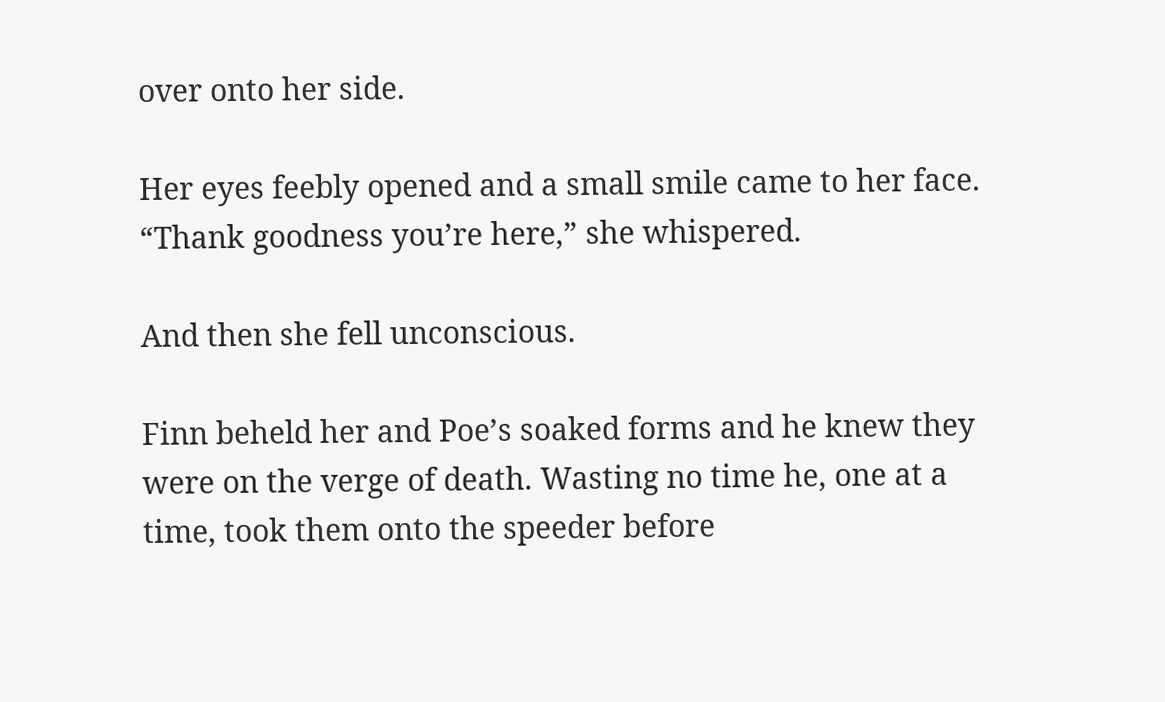over onto her side.

Her eyes feebly opened and a small smile came to her face. “Thank goodness you’re here,” she whispered.

And then she fell unconscious.

Finn beheld her and Poe’s soaked forms and he knew they were on the verge of death. Wasting no time he, one at a time, took them onto the speeder before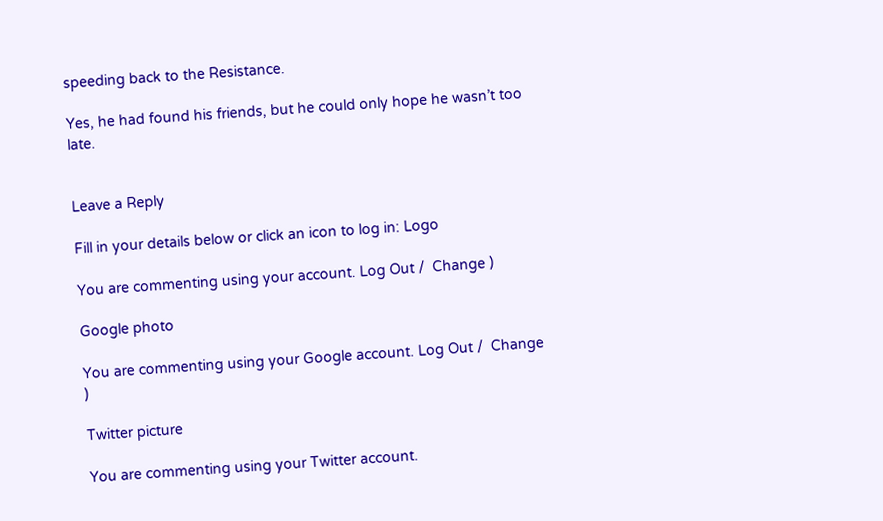speeding back to the Resistance.

Yes, he had found his friends, but he could only hope he wasn’t too late.


Leave a Reply

Fill in your details below or click an icon to log in: Logo

You are commenting using your account. Log Out /  Change )

Google photo

You are commenting using your Google account. Log Out /  Change )

Twitter picture

You are commenting using your Twitter account.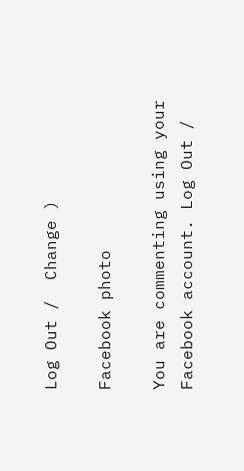Log Out /  Change )

Facebook photo

You are commenting using your Facebook account. Log Out /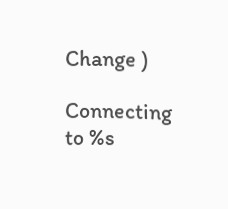Change )

Connecting to %s